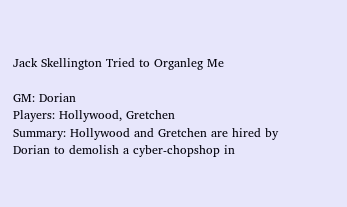Jack Skellington Tried to Organleg Me

GM: Dorian
Players: Hollywood, Gretchen
Summary: Hollywood and Gretchen are hired by Dorian to demolish a cyber-chopshop in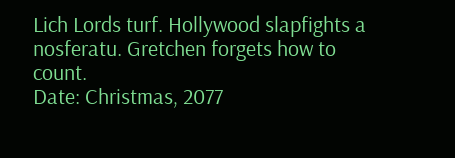Lich Lords turf. Hollywood slapfights a nosferatu. Gretchen forgets how to count.
Date: Christmas, 2077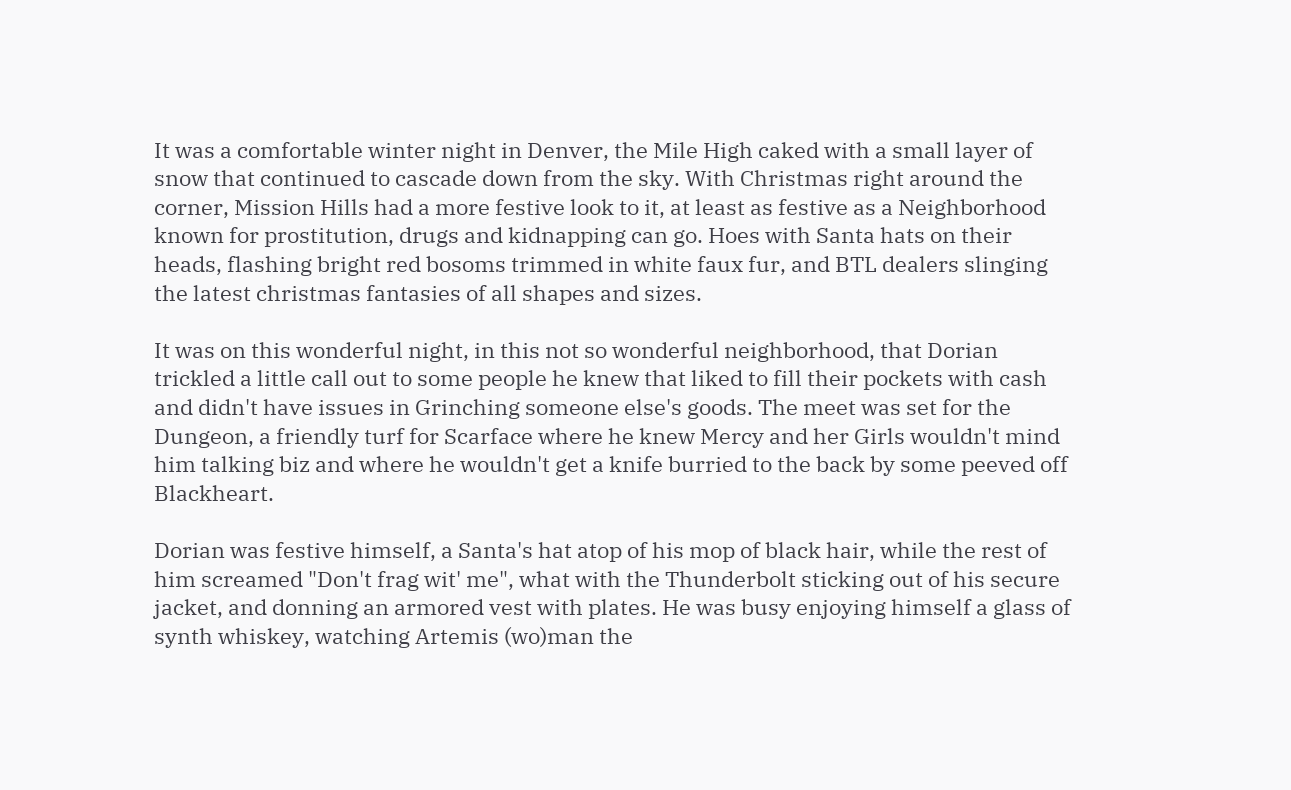It was a comfortable winter night in Denver, the Mile High caked with a small layer of snow that continued to cascade down from the sky. With Christmas right around the corner, Mission Hills had a more festive look to it, at least as festive as a Neighborhood known for prostitution, drugs and kidnapping can go. Hoes with Santa hats on their heads, flashing bright red bosoms trimmed in white faux fur, and BTL dealers slinging the latest christmas fantasies of all shapes and sizes.

It was on this wonderful night, in this not so wonderful neighborhood, that Dorian trickled a little call out to some people he knew that liked to fill their pockets with cash and didn't have issues in Grinching someone else's goods. The meet was set for the Dungeon, a friendly turf for Scarface where he knew Mercy and her Girls wouldn't mind him talking biz and where he wouldn't get a knife burried to the back by some peeved off Blackheart.

Dorian was festive himself, a Santa's hat atop of his mop of black hair, while the rest of him screamed "Don't frag wit' me", what with the Thunderbolt sticking out of his secure jacket, and donning an armored vest with plates. He was busy enjoying himself a glass of synth whiskey, watching Artemis (wo)man the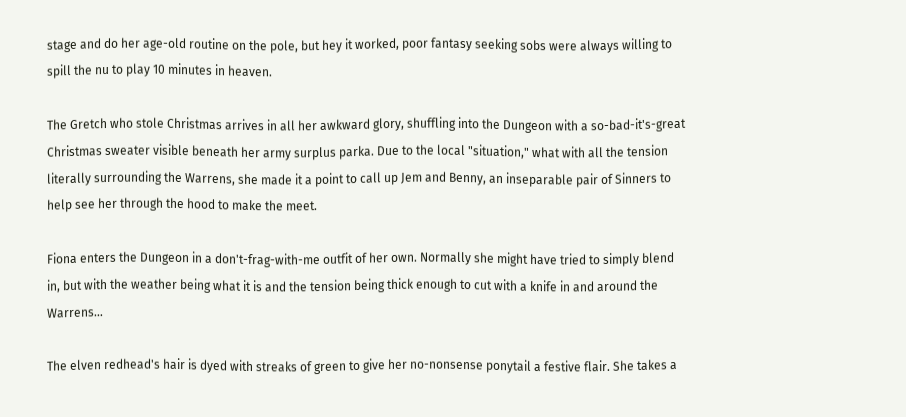stage and do her age-old routine on the pole, but hey it worked, poor fantasy seeking sobs were always willing to spill the nu to play 10 minutes in heaven.

The Gretch who stole Christmas arrives in all her awkward glory, shuffling into the Dungeon with a so-bad-it's-great Christmas sweater visible beneath her army surplus parka. Due to the local "situation," what with all the tension literally surrounding the Warrens, she made it a point to call up Jem and Benny, an inseparable pair of Sinners to help see her through the hood to make the meet.

Fiona enters the Dungeon in a don't-frag-with-me outfit of her own. Normally she might have tried to simply blend in, but with the weather being what it is and the tension being thick enough to cut with a knife in and around the Warrens…

The elven redhead's hair is dyed with streaks of green to give her no-nonsense ponytail a festive flair. She takes a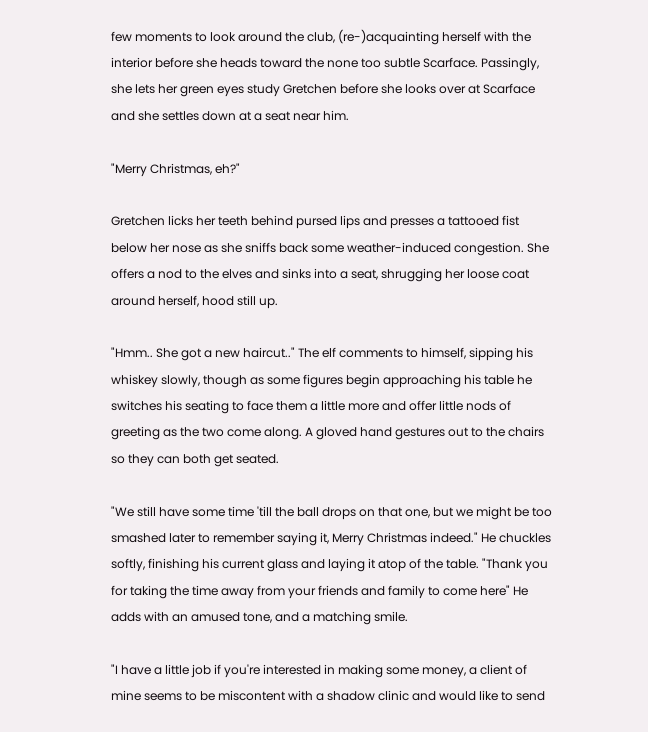few moments to look around the club, (re-)acquainting herself with the interior before she heads toward the none too subtle Scarface. Passingly, she lets her green eyes study Gretchen before she looks over at Scarface and she settles down at a seat near him.

"Merry Christmas, eh?"

Gretchen licks her teeth behind pursed lips and presses a tattooed fist below her nose as she sniffs back some weather-induced congestion. She offers a nod to the elves and sinks into a seat, shrugging her loose coat around herself, hood still up.

"Hmm.. She got a new haircut.." The elf comments to himself, sipping his whiskey slowly, though as some figures begin approaching his table he switches his seating to face them a little more and offer little nods of greeting as the two come along. A gloved hand gestures out to the chairs so they can both get seated.

"We still have some time 'till the ball drops on that one, but we might be too smashed later to remember saying it, Merry Christmas indeed." He chuckles softly, finishing his current glass and laying it atop of the table. "Thank you for taking the time away from your friends and family to come here" He adds with an amused tone, and a matching smile.

"I have a little job if you're interested in making some money, a client of mine seems to be miscontent with a shadow clinic and would like to send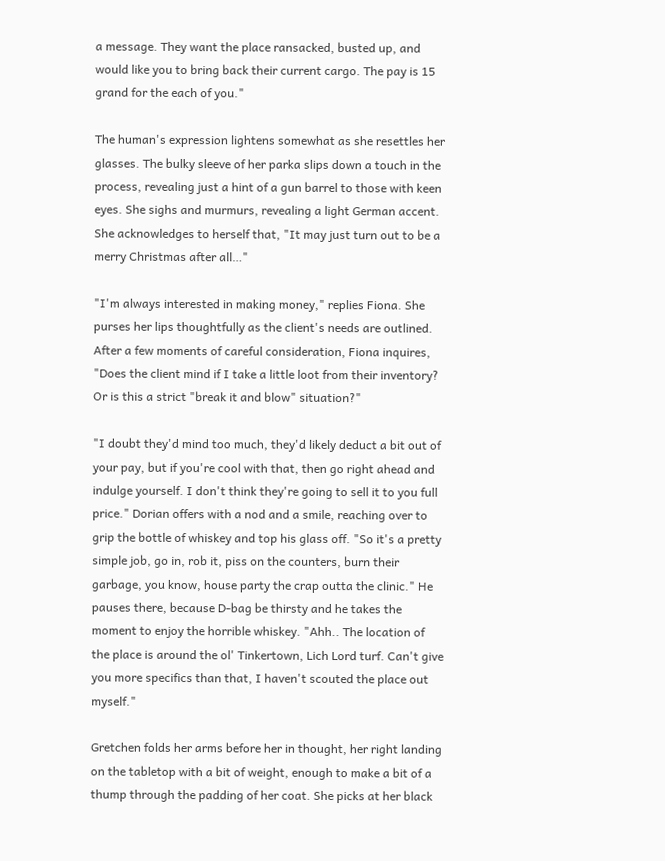a message. They want the place ransacked, busted up, and would like you to bring back their current cargo. The pay is 15 grand for the each of you."

The human's expression lightens somewhat as she resettles her glasses. The bulky sleeve of her parka slips down a touch in the process, revealing just a hint of a gun barrel to those with keen eyes. She sighs and murmurs, revealing a light German accent. She acknowledges to herself that, "It may just turn out to be a merry Christmas after all…"

"I'm always interested in making money," replies Fiona. She purses her lips thoughtfully as the client's needs are outlined. After a few moments of careful consideration, Fiona inquires, "Does the client mind if I take a little loot from their inventory? Or is this a strict "break it and blow" situation?"

"I doubt they'd mind too much, they'd likely deduct a bit out of your pay, but if you're cool with that, then go right ahead and indulge yourself. I don't think they're going to sell it to you full price." Dorian offers with a nod and a smile, reaching over to grip the bottle of whiskey and top his glass off. "So it's a pretty simple job, go in, rob it, piss on the counters, burn their garbage, you know, house party the crap outta the clinic." He pauses there, because D-bag be thirsty and he takes the moment to enjoy the horrible whiskey. "Ahh.. The location of the place is around the ol' Tinkertown, Lich Lord turf. Can't give you more specifics than that, I haven't scouted the place out myself."

Gretchen folds her arms before her in thought, her right landing on the tabletop with a bit of weight, enough to make a bit of a thump through the padding of her coat. She picks at her black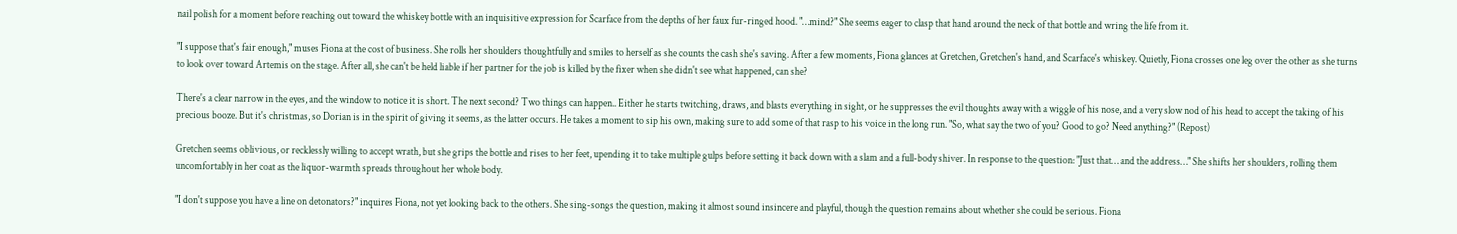nail polish for a moment before reaching out toward the whiskey bottle with an inquisitive expression for Scarface from the depths of her faux fur-ringed hood. "…mind?" She seems eager to clasp that hand around the neck of that bottle and wring the life from it.

"I suppose that's fair enough," muses Fiona at the cost of business. She rolls her shoulders thoughtfully and smiles to herself as she counts the cash she's saving. After a few moments, Fiona glances at Gretchen, Gretchen's hand, and Scarface's whiskey. Quietly, Fiona crosses one leg over the other as she turns to look over toward Artemis on the stage. After all, she can't be held liable if her partner for the job is killed by the fixer when she didn't see what happened, can she?

There's a clear narrow in the eyes, and the window to notice it is short. The next second? Two things can happen.. Either he starts twitching, draws, and blasts everything in sight, or he suppresses the evil thoughts away with a wiggle of his nose, and a very slow nod of his head to accept the taking of his precious booze. But it's christmas, so Dorian is in the spirit of giving it seems, as the latter occurs. He takes a moment to sip his own, making sure to add some of that rasp to his voice in the long run. "So, what say the two of you? Good to go? Need anything?" (Repost)

Gretchen seems oblivious, or recklessly willing to accept wrath, but she grips the bottle and rises to her feet, upending it to take multiple gulps before setting it back down with a slam and a full-body shiver. In response to the question: "Just that… and the address…" She shifts her shoulders, rolling them uncomfortably in her coat as the liquor-warmth spreads throughout her whole body.

"I don't suppose you have a line on detonators?" inquires Fiona, not yet looking back to the others. She sing-songs the question, making it almost sound insincere and playful, though the question remains about whether she could be serious. Fiona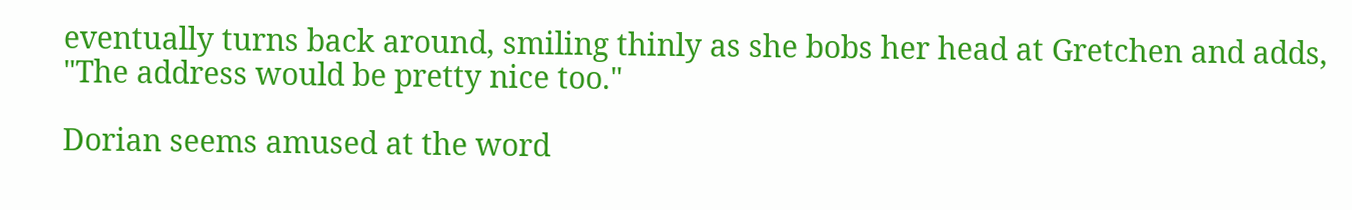eventually turns back around, smiling thinly as she bobs her head at Gretchen and adds, "The address would be pretty nice too."

Dorian seems amused at the word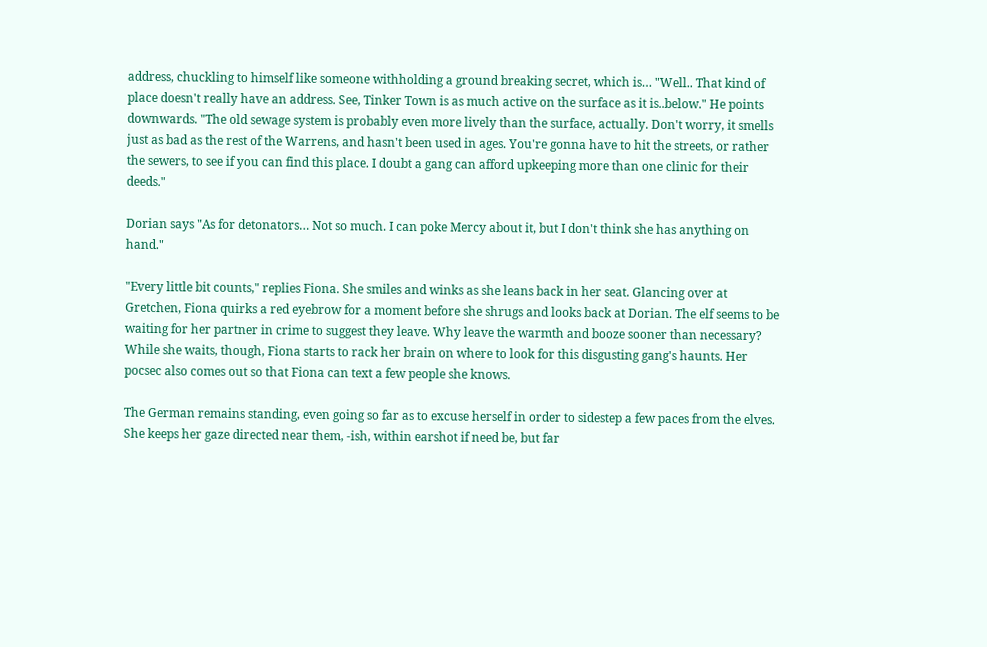address, chuckling to himself like someone withholding a ground breaking secret, which is… "Well.. That kind of place doesn't really have an address. See, Tinker Town is as much active on the surface as it is..below." He points downwards. "The old sewage system is probably even more lively than the surface, actually. Don't worry, it smells just as bad as the rest of the Warrens, and hasn't been used in ages. You're gonna have to hit the streets, or rather the sewers, to see if you can find this place. I doubt a gang can afford upkeeping more than one clinic for their deeds."

Dorian says "As for detonators… Not so much. I can poke Mercy about it, but I don't think she has anything on hand."

"Every little bit counts," replies Fiona. She smiles and winks as she leans back in her seat. Glancing over at Gretchen, Fiona quirks a red eyebrow for a moment before she shrugs and looks back at Dorian. The elf seems to be waiting for her partner in crime to suggest they leave. Why leave the warmth and booze sooner than necessary? While she waits, though, Fiona starts to rack her brain on where to look for this disgusting gang's haunts. Her pocsec also comes out so that Fiona can text a few people she knows.

The German remains standing, even going so far as to excuse herself in order to sidestep a few paces from the elves. She keeps her gaze directed near them, -ish, within earshot if need be, but far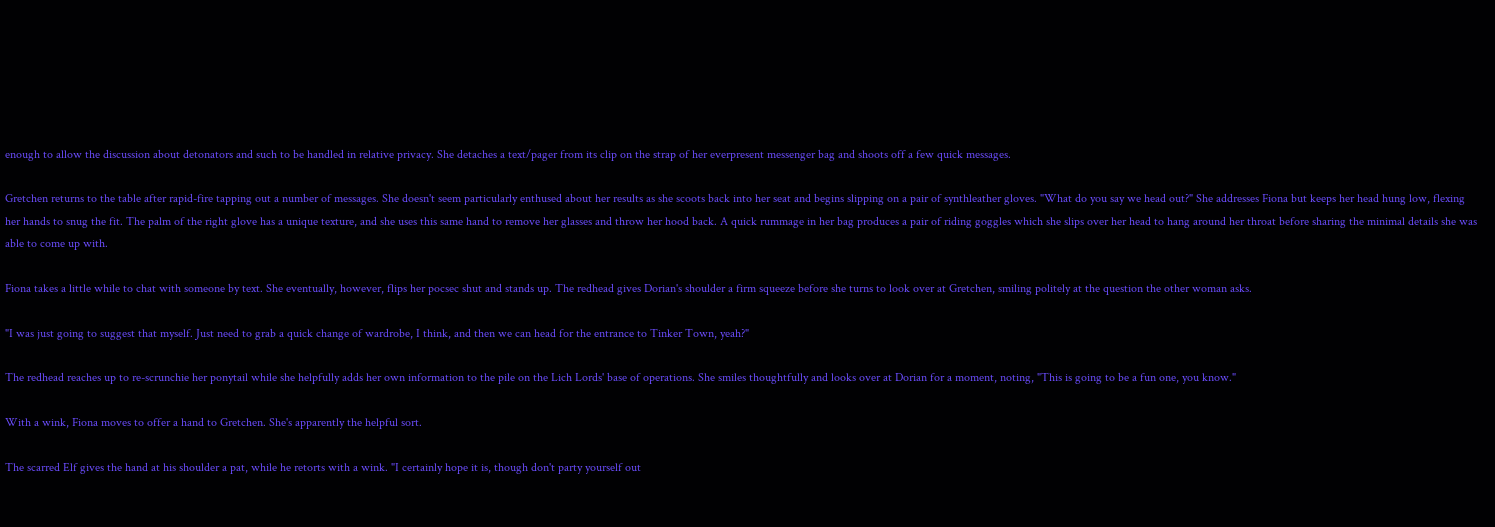enough to allow the discussion about detonators and such to be handled in relative privacy. She detaches a text/pager from its clip on the strap of her everpresent messenger bag and shoots off a few quick messages.

Gretchen returns to the table after rapid-fire tapping out a number of messages. She doesn't seem particularly enthused about her results as she scoots back into her seat and begins slipping on a pair of synthleather gloves. "What do you say we head out?" She addresses Fiona but keeps her head hung low, flexing her hands to snug the fit. The palm of the right glove has a unique texture, and she uses this same hand to remove her glasses and throw her hood back. A quick rummage in her bag produces a pair of riding goggles which she slips over her head to hang around her throat before sharing the minimal details she was able to come up with.

Fiona takes a little while to chat with someone by text. She eventually, however, flips her pocsec shut and stands up. The redhead gives Dorian's shoulder a firm squeeze before she turns to look over at Gretchen, smiling politely at the question the other woman asks.

"I was just going to suggest that myself. Just need to grab a quick change of wardrobe, I think, and then we can head for the entrance to Tinker Town, yeah?"

The redhead reaches up to re-scrunchie her ponytail while she helpfully adds her own information to the pile on the Lich Lords' base of operations. She smiles thoughtfully and looks over at Dorian for a moment, noting, "This is going to be a fun one, you know."

With a wink, Fiona moves to offer a hand to Gretchen. She's apparently the helpful sort.

The scarred Elf gives the hand at his shoulder a pat, while he retorts with a wink. "I certainly hope it is, though don't party yourself out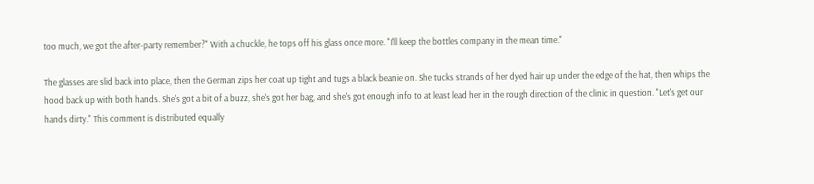too much, we got the after-party remember?" With a chuckle, he tops off his glass once more. "I'll keep the bottles company in the mean time."

The glasses are slid back into place, then the German zips her coat up tight and tugs a black beanie on. She tucks strands of her dyed hair up under the edge of the hat, then whips the hood back up with both hands. She's got a bit of a buzz, she's got her bag, and she's got enough info to at least lead her in the rough direction of the clinic in question. "Let's get our hands dirty." This comment is distributed equally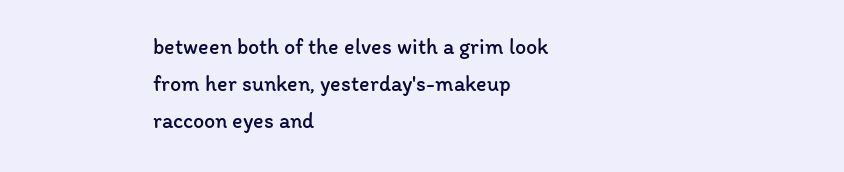between both of the elves with a grim look from her sunken, yesterday's-makeup raccoon eyes and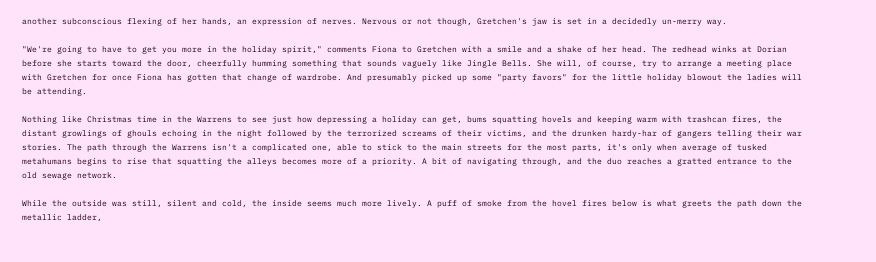another subconscious flexing of her hands, an expression of nerves. Nervous or not though, Gretchen's jaw is set in a decidedly un-merry way.

"We're going to have to get you more in the holiday spirit," comments Fiona to Gretchen with a smile and a shake of her head. The redhead winks at Dorian before she starts toward the door, cheerfully humming something that sounds vaguely like Jingle Bells. She will, of course, try to arrange a meeting place with Gretchen for once Fiona has gotten that change of wardrobe. And presumably picked up some "party favors" for the little holiday blowout the ladies will be attending.

Nothing like Christmas time in the Warrens to see just how depressing a holiday can get, bums squatting hovels and keeping warm with trashcan fires, the distant growlings of ghouls echoing in the night followed by the terrorized screams of their victims, and the drunken hardy-har of gangers telling their war stories. The path through the Warrens isn't a complicated one, able to stick to the main streets for the most parts, it's only when average of tusked metahumans begins to rise that squatting the alleys becomes more of a priority. A bit of navigating through, and the duo reaches a gratted entrance to the old sewage network.

While the outside was still, silent and cold, the inside seems much more lively. A puff of smoke from the hovel fires below is what greets the path down the metallic ladder,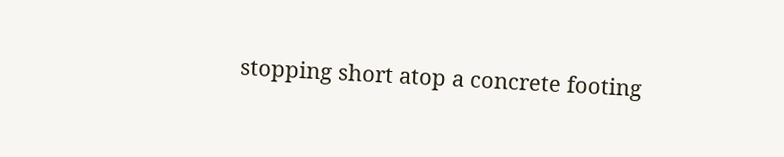stopping short atop a concrete footing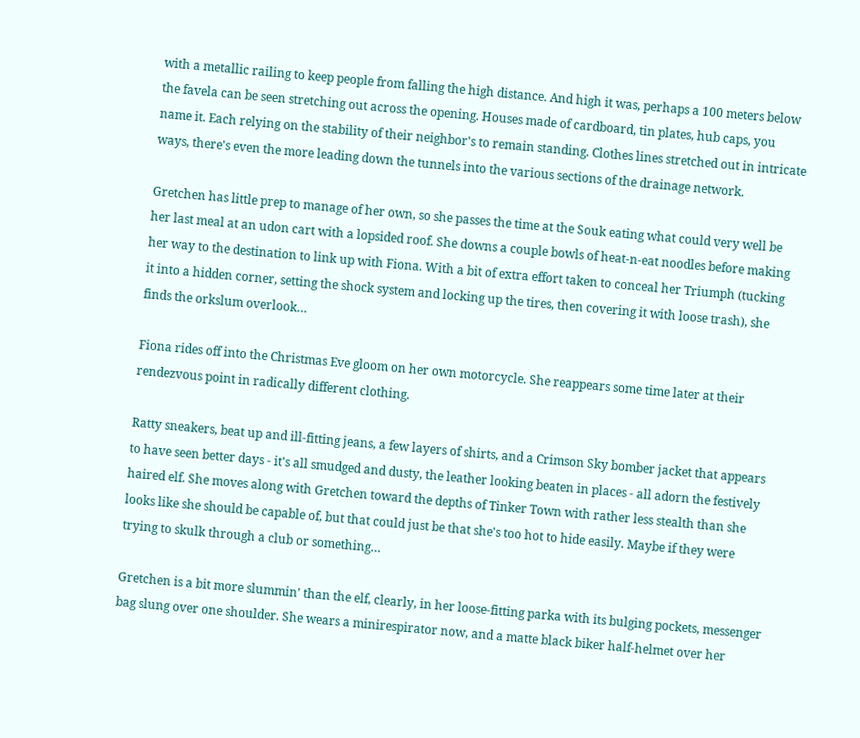with a metallic railing to keep people from falling the high distance. And high it was, perhaps a 100 meters below the favela can be seen stretching out across the opening. Houses made of cardboard, tin plates, hub caps, you name it. Each relying on the stability of their neighbor's to remain standing. Clothes lines stretched out in intricate ways, there's even the more leading down the tunnels into the various sections of the drainage network.

Gretchen has little prep to manage of her own, so she passes the time at the Souk eating what could very well be her last meal at an udon cart with a lopsided roof. She downs a couple bowls of heat-n-eat noodles before making her way to the destination to link up with Fiona. With a bit of extra effort taken to conceal her Triumph (tucking it into a hidden corner, setting the shock system and locking up the tires, then covering it with loose trash), she finds the orkslum overlook…

Fiona rides off into the Christmas Eve gloom on her own motorcycle. She reappears some time later at their rendezvous point in radically different clothing.

Ratty sneakers, beat up and ill-fitting jeans, a few layers of shirts, and a Crimson Sky bomber jacket that appears to have seen better days - it's all smudged and dusty, the leather looking beaten in places - all adorn the festively haired elf. She moves along with Gretchen toward the depths of Tinker Town with rather less stealth than she looks like she should be capable of, but that could just be that she's too hot to hide easily. Maybe if they were trying to skulk through a club or something…

Gretchen is a bit more slummin' than the elf, clearly, in her loose-fitting parka with its bulging pockets, messenger bag slung over one shoulder. She wears a minirespirator now, and a matte black biker half-helmet over her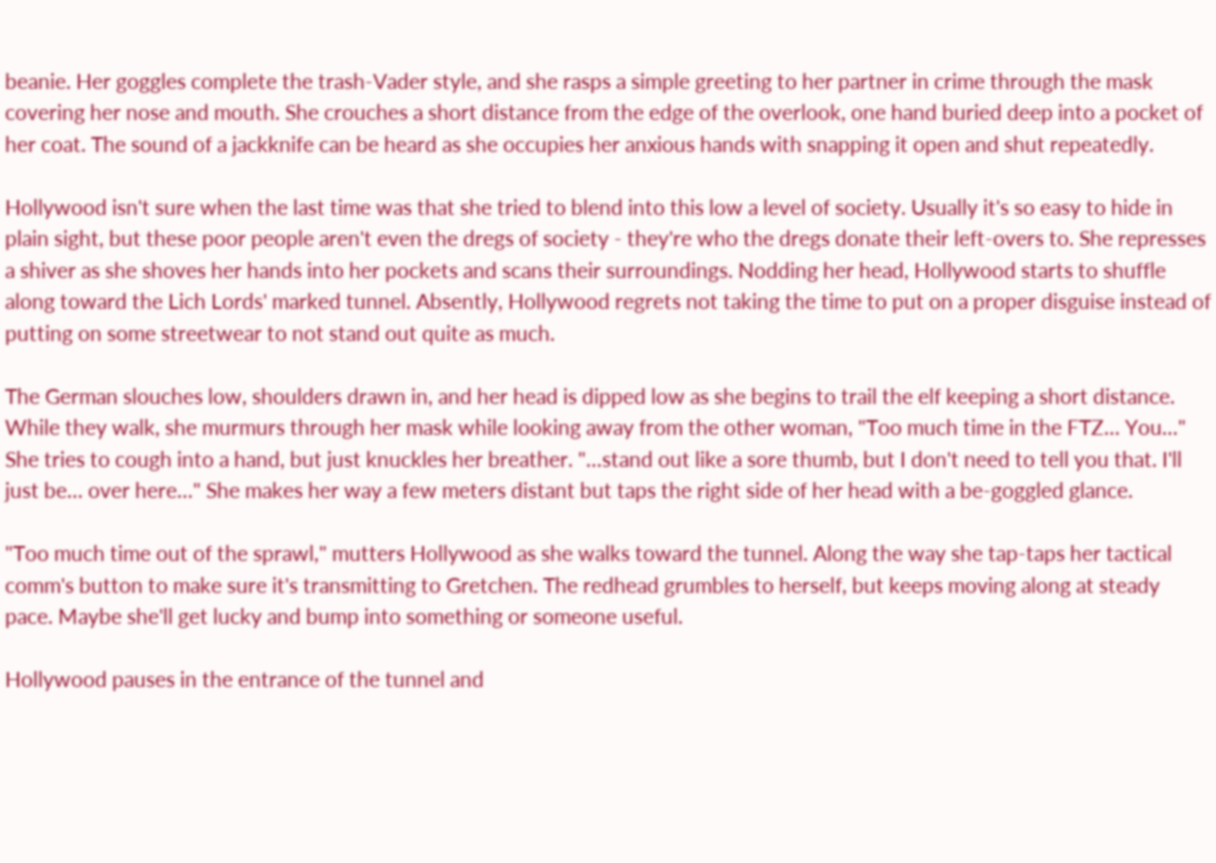beanie. Her goggles complete the trash-Vader style, and she rasps a simple greeting to her partner in crime through the mask covering her nose and mouth. She crouches a short distance from the edge of the overlook, one hand buried deep into a pocket of her coat. The sound of a jackknife can be heard as she occupies her anxious hands with snapping it open and shut repeatedly.

Hollywood isn't sure when the last time was that she tried to blend into this low a level of society. Usually it's so easy to hide in plain sight, but these poor people aren't even the dregs of society - they're who the dregs donate their left-overs to. She represses a shiver as she shoves her hands into her pockets and scans their surroundings. Nodding her head, Hollywood starts to shuffle along toward the Lich Lords' marked tunnel. Absently, Hollywood regrets not taking the time to put on a proper disguise instead of putting on some streetwear to not stand out quite as much.

The German slouches low, shoulders drawn in, and her head is dipped low as she begins to trail the elf keeping a short distance. While they walk, she murmurs through her mask while looking away from the other woman, "Too much time in the FTZ… You…" She tries to cough into a hand, but just knuckles her breather. "…stand out like a sore thumb, but I don't need to tell you that. I'll just be… over here…" She makes her way a few meters distant but taps the right side of her head with a be-goggled glance.

"Too much time out of the sprawl," mutters Hollywood as she walks toward the tunnel. Along the way she tap-taps her tactical comm's button to make sure it's transmitting to Gretchen. The redhead grumbles to herself, but keeps moving along at steady pace. Maybe she'll get lucky and bump into something or someone useful.

Hollywood pauses in the entrance of the tunnel and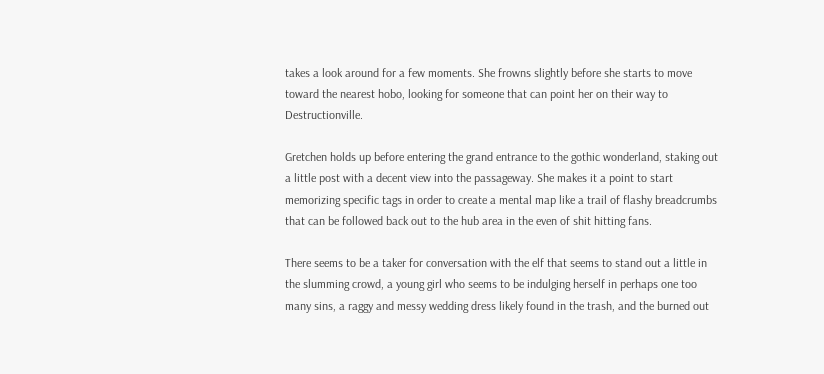takes a look around for a few moments. She frowns slightly before she starts to move toward the nearest hobo, looking for someone that can point her on their way to Destructionville.

Gretchen holds up before entering the grand entrance to the gothic wonderland, staking out a little post with a decent view into the passageway. She makes it a point to start memorizing specific tags in order to create a mental map like a trail of flashy breadcrumbs that can be followed back out to the hub area in the even of shit hitting fans.

There seems to be a taker for conversation with the elf that seems to stand out a little in the slumming crowd, a young girl who seems to be indulging herself in perhaps one too many sins, a raggy and messy wedding dress likely found in the trash, and the burned out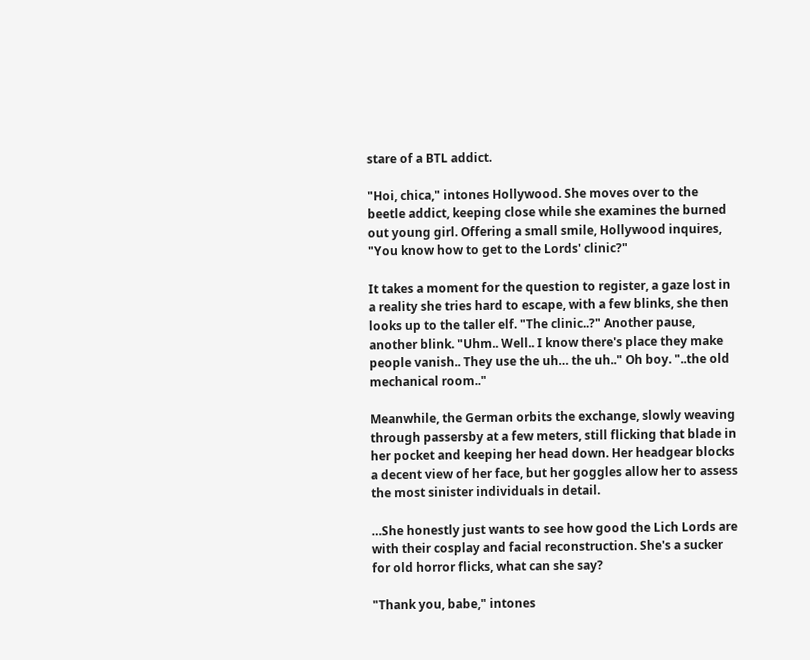stare of a BTL addict.

"Hoi, chica," intones Hollywood. She moves over to the beetle addict, keeping close while she examines the burned out young girl. Offering a small smile, Hollywood inquires, "You know how to get to the Lords' clinic?"

It takes a moment for the question to register, a gaze lost in a reality she tries hard to escape, with a few blinks, she then looks up to the taller elf. "The clinic..?" Another pause, another blink. "Uhm.. Well.. I know there's place they make people vanish.. They use the uh… the uh.." Oh boy. "..the old mechanical room.."

Meanwhile, the German orbits the exchange, slowly weaving through passersby at a few meters, still flicking that blade in her pocket and keeping her head down. Her headgear blocks a decent view of her face, but her goggles allow her to assess the most sinister individuals in detail.

…She honestly just wants to see how good the Lich Lords are with their cosplay and facial reconstruction. She's a sucker for old horror flicks, what can she say?

"Thank you, babe," intones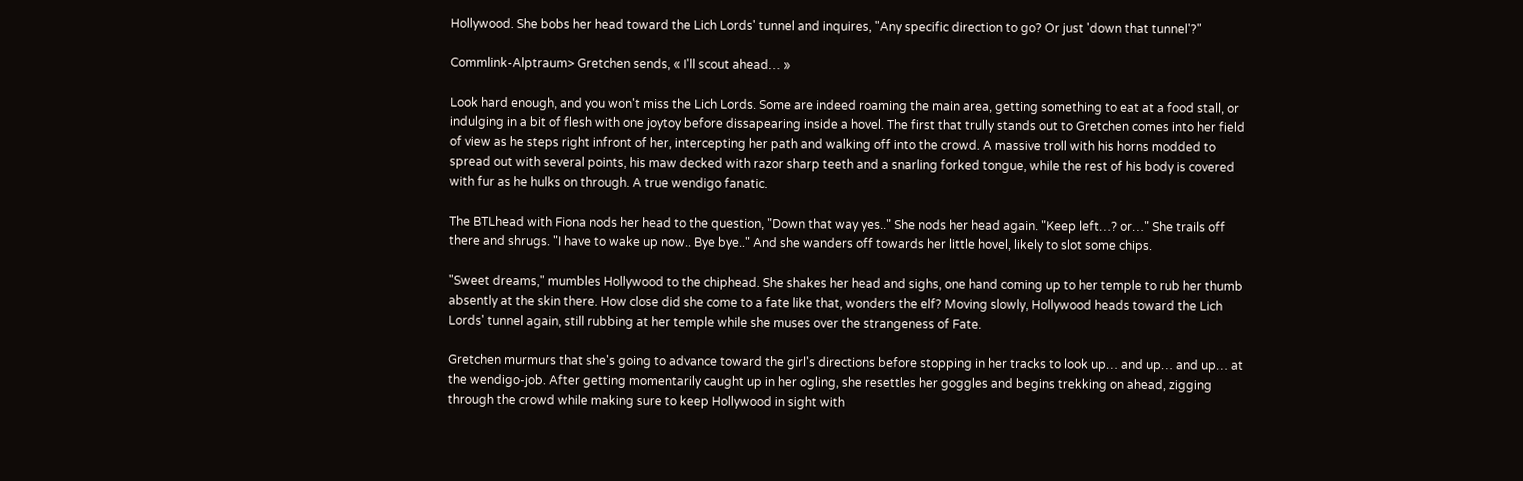Hollywood. She bobs her head toward the Lich Lords' tunnel and inquires, "Any specific direction to go? Or just 'down that tunnel'?"

Commlink-Alptraum> Gretchen sends, « I'll scout ahead… »

Look hard enough, and you won't miss the Lich Lords. Some are indeed roaming the main area, getting something to eat at a food stall, or indulging in a bit of flesh with one joytoy before dissapearing inside a hovel. The first that trully stands out to Gretchen comes into her field of view as he steps right infront of her, intercepting her path and walking off into the crowd. A massive troll with his horns modded to spread out with several points, his maw decked with razor sharp teeth and a snarling forked tongue, while the rest of his body is covered with fur as he hulks on through. A true wendigo fanatic.

The BTLhead with Fiona nods her head to the question, "Down that way yes.." She nods her head again. "Keep left…? or…" She trails off there and shrugs. "I have to wake up now.. Bye bye.." And she wanders off towards her little hovel, likely to slot some chips.

"Sweet dreams," mumbles Hollywood to the chiphead. She shakes her head and sighs, one hand coming up to her temple to rub her thumb absently at the skin there. How close did she come to a fate like that, wonders the elf? Moving slowly, Hollywood heads toward the Lich Lords' tunnel again, still rubbing at her temple while she muses over the strangeness of Fate.

Gretchen murmurs that she's going to advance toward the girl's directions before stopping in her tracks to look up… and up… and up… at the wendigo-job. After getting momentarily caught up in her ogling, she resettles her goggles and begins trekking on ahead, zigging through the crowd while making sure to keep Hollywood in sight with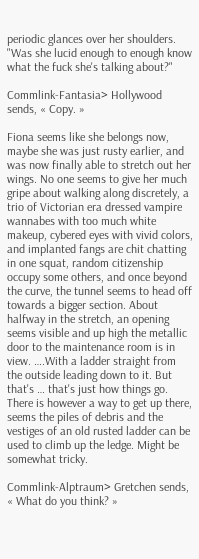periodic glances over her shoulders. "Was she lucid enough to enough know what the fuck she's talking about?"

Commlink-Fantasia> Hollywood sends, « Copy. »

Fiona seems like she belongs now, maybe she was just rusty earlier, and was now finally able to stretch out her wings. No one seems to give her much gripe about walking along discretely, a trio of Victorian era dressed vampire wannabes with too much white makeup, cybered eyes with vivid colors, and implanted fangs are chit chatting in one squat, random citizenship occupy some others, and once beyond the curve, the tunnel seems to head off towards a bigger section. About halfway in the stretch, an opening seems visible and up high the metallic door to the maintenance room is in view. ….With a ladder straight from the outside leading down to it. But that's … that's just how things go. There is however a way to get up there, seems the piles of debris and the vestiges of an old rusted ladder can be used to climb up the ledge. Might be somewhat tricky.

Commlink-Alptraum> Gretchen sends, « What do you think? »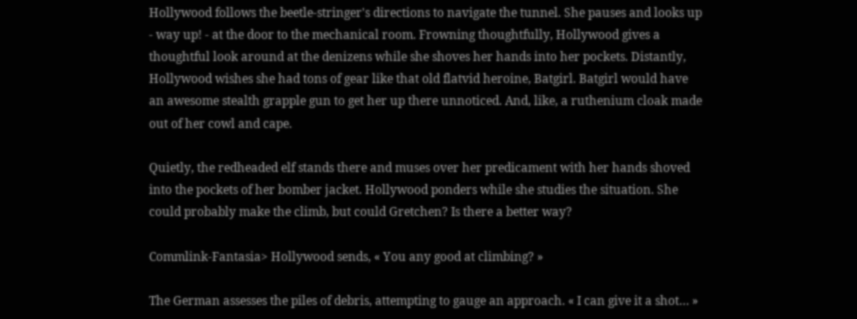Hollywood follows the beetle-stringer's directions to navigate the tunnel. She pauses and looks up - way up! - at the door to the mechanical room. Frowning thoughtfully, Hollywood gives a thoughtful look around at the denizens while she shoves her hands into her pockets. Distantly, Hollywood wishes she had tons of gear like that old flatvid heroine, Batgirl. Batgirl would have an awesome stealth grapple gun to get her up there unnoticed. And, like, a ruthenium cloak made out of her cowl and cape.

Quietly, the redheaded elf stands there and muses over her predicament with her hands shoved into the pockets of her bomber jacket. Hollywood ponders while she studies the situation. She could probably make the climb, but could Gretchen? Is there a better way?

Commlink-Fantasia> Hollywood sends, « You any good at climbing? »

The German assesses the piles of debris, attempting to gauge an approach. « I can give it a shot… »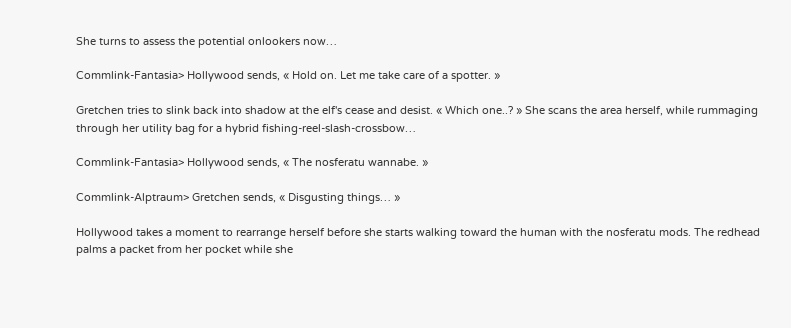She turns to assess the potential onlookers now…

Commlink-Fantasia> Hollywood sends, « Hold on. Let me take care of a spotter. »

Gretchen tries to slink back into shadow at the elf's cease and desist. « Which one..? » She scans the area herself, while rummaging through her utility bag for a hybrid fishing-reel-slash-crossbow…

Commlink-Fantasia> Hollywood sends, « The nosferatu wannabe. »

Commlink-Alptraum> Gretchen sends, « Disgusting things… »

Hollywood takes a moment to rearrange herself before she starts walking toward the human with the nosferatu mods. The redhead palms a packet from her pocket while she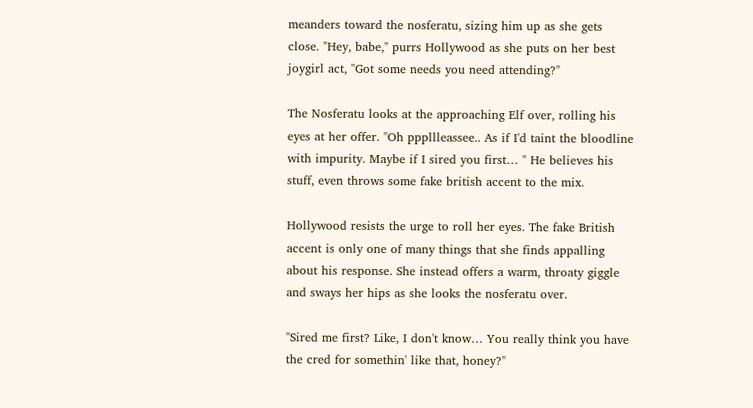meanders toward the nosferatu, sizing him up as she gets close. "Hey, babe," purrs Hollywood as she puts on her best joygirl act, "Got some needs you need attending?"

The Nosferatu looks at the approaching Elf over, rolling his eyes at her offer. "Oh pppllleassee.. As if I'd taint the bloodline with impurity. Maybe if I sired you first… " He believes his stuff, even throws some fake british accent to the mix.

Hollywood resists the urge to roll her eyes. The fake British accent is only one of many things that she finds appalling about his response. She instead offers a warm, throaty giggle and sways her hips as she looks the nosferatu over.

"Sired me first? Like, I don't know… You really think you have the cred for somethin' like that, honey?"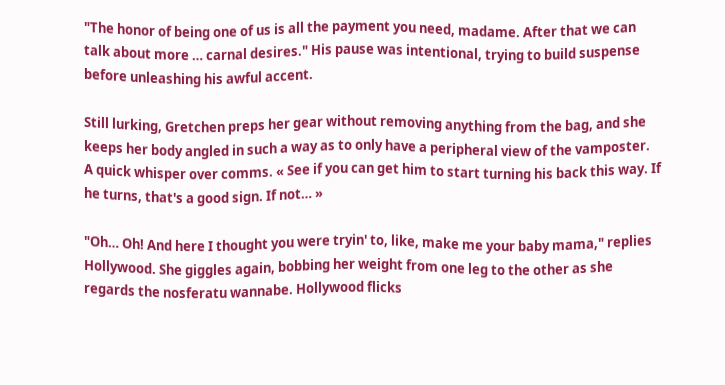"The honor of being one of us is all the payment you need, madame. After that we can talk about more … carnal desires." His pause was intentional, trying to build suspense before unleashing his awful accent.

Still lurking, Gretchen preps her gear without removing anything from the bag, and she keeps her body angled in such a way as to only have a peripheral view of the vamposter. A quick whisper over comms. « See if you can get him to start turning his back this way. If he turns, that's a good sign. If not… »

"Oh… Oh! And here I thought you were tryin' to, like, make me your baby mama," replies Hollywood. She giggles again, bobbing her weight from one leg to the other as she regards the nosferatu wannabe. Hollywood flicks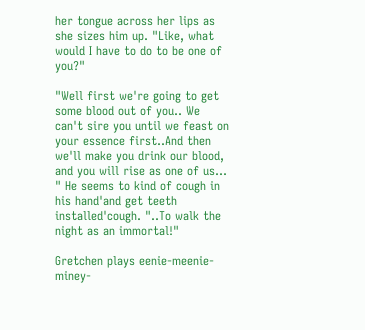her tongue across her lips as she sizes him up. "Like, what would I have to do to be one of you?"

"Well first we're going to get some blood out of you.. We can't sire you until we feast on your essence first..And then we'll make you drink our blood, and you will rise as one of us… " He seems to kind of cough in his hand'and get teeth installed'cough. "..To walk the night as an immortal!"

Gretchen plays eenie-meenie-miney-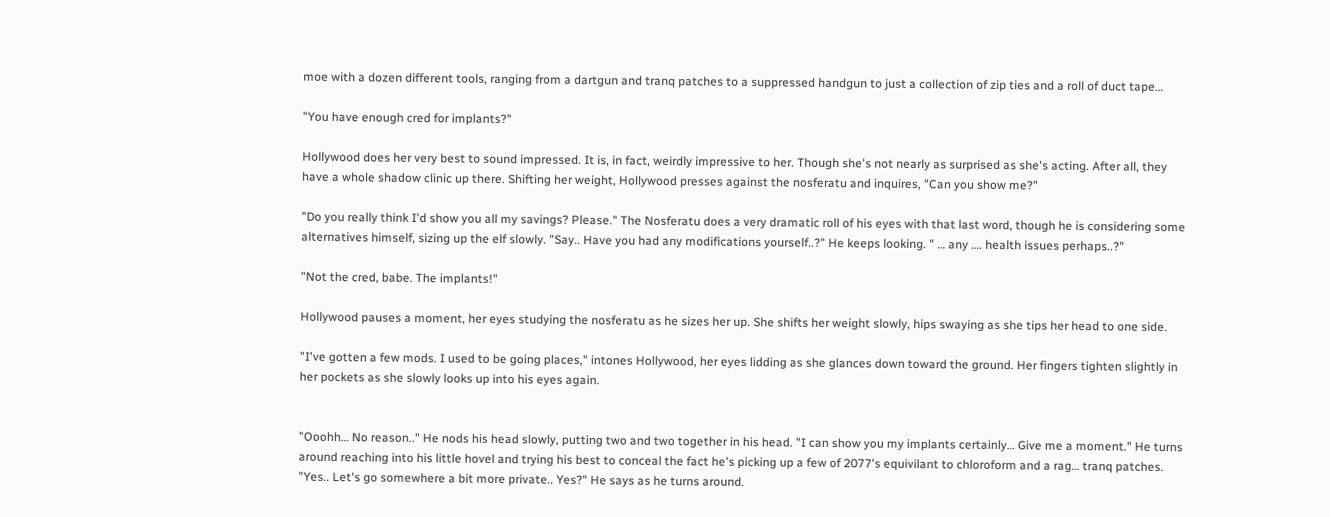moe with a dozen different tools, ranging from a dartgun and tranq patches to a suppressed handgun to just a collection of zip ties and a roll of duct tape…

"You have enough cred for implants?"

Hollywood does her very best to sound impressed. It is, in fact, weirdly impressive to her. Though she's not nearly as surprised as she's acting. After all, they have a whole shadow clinic up there. Shifting her weight, Hollywood presses against the nosferatu and inquires, "Can you show me?"

"Do you really think I'd show you all my savings? Please." The Nosferatu does a very dramatic roll of his eyes with that last word, though he is considering some alternatives himself, sizing up the elf slowly. "Say.. Have you had any modifications yourself..?" He keeps looking. " … any …. health issues perhaps..?"

"Not the cred, babe. The implants!"

Hollywood pauses a moment, her eyes studying the nosferatu as he sizes her up. She shifts her weight slowly, hips swaying as she tips her head to one side.

"I've gotten a few mods. I used to be going places," intones Hollywood, her eyes lidding as she glances down toward the ground. Her fingers tighten slightly in her pockets as she slowly looks up into his eyes again.


"Ooohh… No reason.." He nods his head slowly, putting two and two together in his head. "I can show you my implants certainly… Give me a moment." He turns around reaching into his little hovel and trying his best to conceal the fact he's picking up a few of 2077's equivilant to chloroform and a rag… tranq patches. "Yes.. Let's go somewhere a bit more private.. Yes?" He says as he turns around.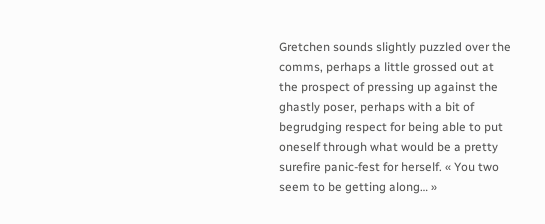Gretchen sounds slightly puzzled over the comms, perhaps a little grossed out at the prospect of pressing up against the ghastly poser, perhaps with a bit of begrudging respect for being able to put oneself through what would be a pretty surefire panic-fest for herself. « You two seem to be getting along… »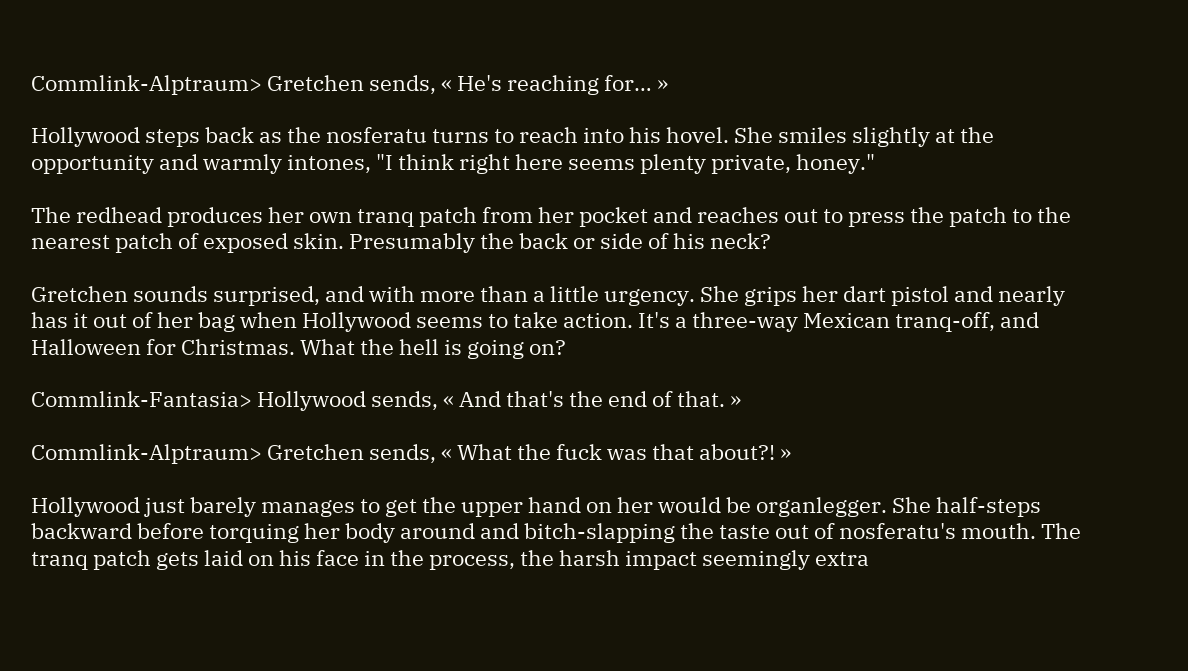Commlink-Alptraum> Gretchen sends, « He's reaching for… »

Hollywood steps back as the nosferatu turns to reach into his hovel. She smiles slightly at the opportunity and warmly intones, "I think right here seems plenty private, honey."

The redhead produces her own tranq patch from her pocket and reaches out to press the patch to the nearest patch of exposed skin. Presumably the back or side of his neck?

Gretchen sounds surprised, and with more than a little urgency. She grips her dart pistol and nearly has it out of her bag when Hollywood seems to take action. It's a three-way Mexican tranq-off, and Halloween for Christmas. What the hell is going on?

Commlink-Fantasia> Hollywood sends, « And that's the end of that. »

Commlink-Alptraum> Gretchen sends, « What the fuck was that about?! »

Hollywood just barely manages to get the upper hand on her would be organlegger. She half-steps backward before torquing her body around and bitch-slapping the taste out of nosferatu's mouth. The tranq patch gets laid on his face in the process, the harsh impact seemingly extra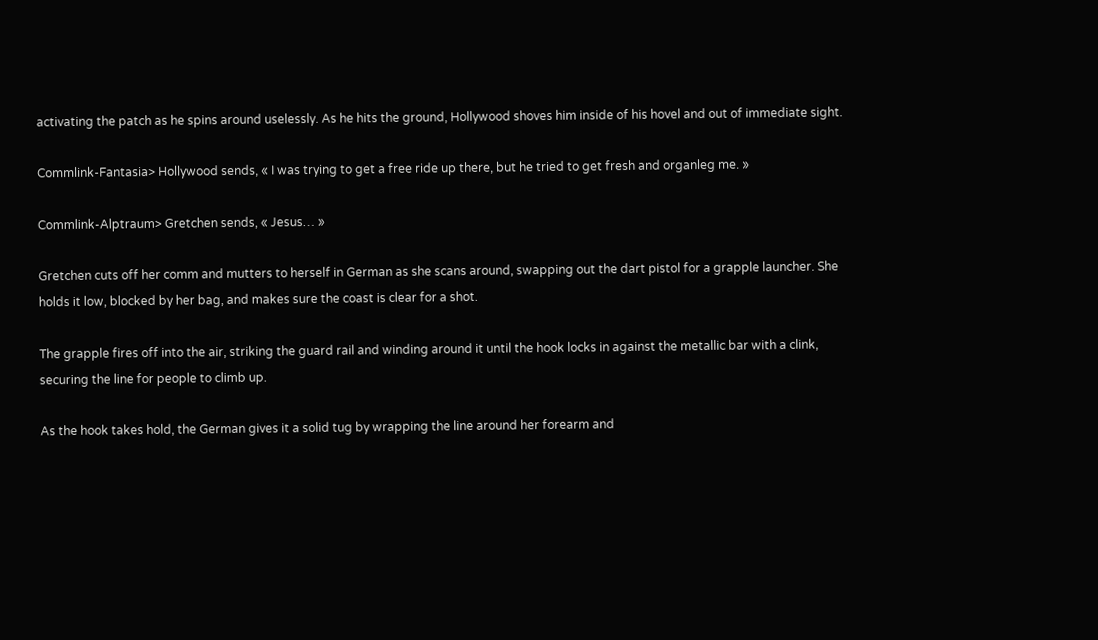activating the patch as he spins around uselessly. As he hits the ground, Hollywood shoves him inside of his hovel and out of immediate sight.

Commlink-Fantasia> Hollywood sends, « I was trying to get a free ride up there, but he tried to get fresh and organleg me. »

Commlink-Alptraum> Gretchen sends, « Jesus… »

Gretchen cuts off her comm and mutters to herself in German as she scans around, swapping out the dart pistol for a grapple launcher. She holds it low, blocked by her bag, and makes sure the coast is clear for a shot.

The grapple fires off into the air, striking the guard rail and winding around it until the hook locks in against the metallic bar with a clink, securing the line for people to climb up.

As the hook takes hold, the German gives it a solid tug by wrapping the line around her forearm and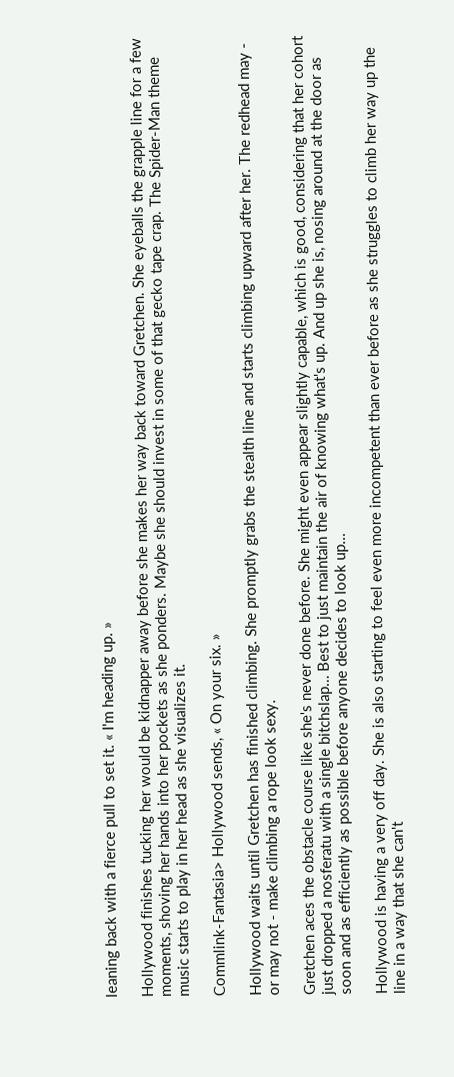leaning back with a fierce pull to set it. « I'm heading up. »

Hollywood finishes tucking her would be kidnapper away before she makes her way back toward Gretchen. She eyeballs the grapple line for a few moments, shoving her hands into her pockets as she ponders. Maybe she should invest in some of that gecko tape crap. The Spider-Man theme music starts to play in her head as she visualizes it.

Commlink-Fantasia> Hollywood sends, « On your six. »

Hollywood waits until Gretchen has finished climbing. She promptly grabs the stealth line and starts climbing upward after her. The redhead may - or may not - make climbing a rope look sexy.

Gretchen aces the obstacle course like she's never done before. She might even appear slightly capable, which is good, considering that her cohort just dropped a nosferatu with a single bitchslap… Best to just maintain the air of knowing what's up. And up she is, nosing around at the door as soon and as efficiently as possible before anyone decides to look up…

Hollywood is having a very off day. She is also starting to feel even more incompetent than ever before as she struggles to climb her way up the line in a way that she can't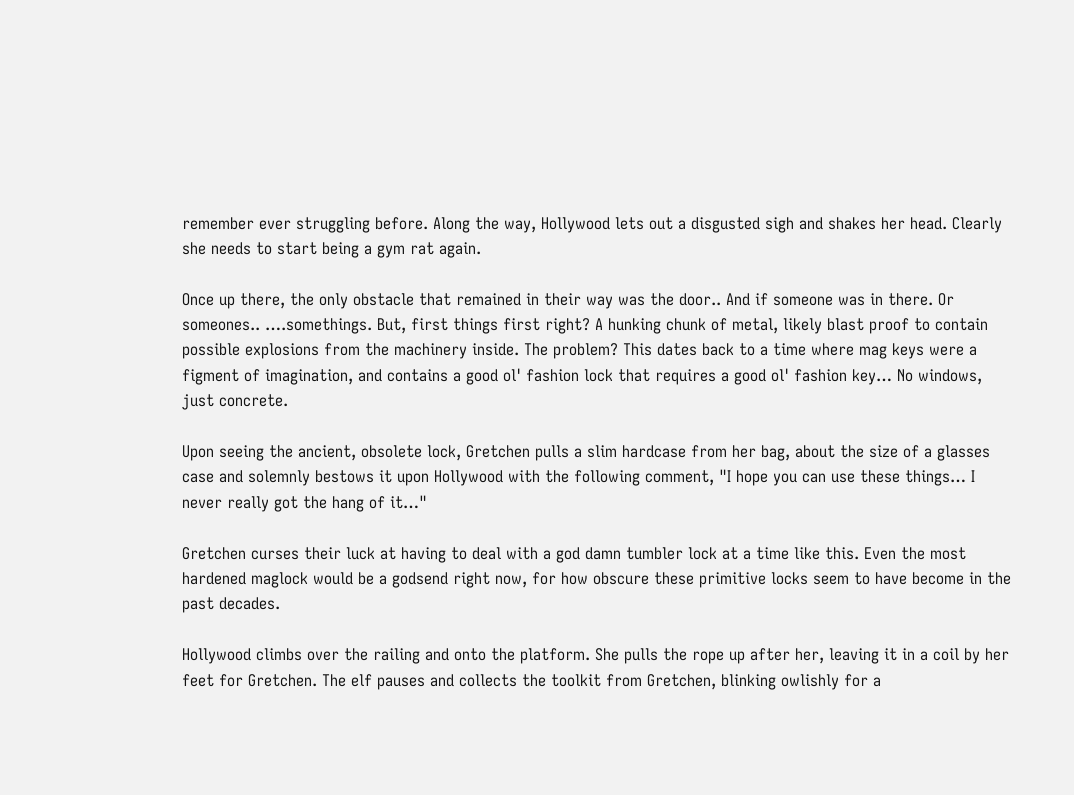remember ever struggling before. Along the way, Hollywood lets out a disgusted sigh and shakes her head. Clearly she needs to start being a gym rat again.

Once up there, the only obstacle that remained in their way was the door.. And if someone was in there. Or someones.. ….somethings. But, first things first right? A hunking chunk of metal, likely blast proof to contain possible explosions from the machinery inside. The problem? This dates back to a time where mag keys were a figment of imagination, and contains a good ol' fashion lock that requires a good ol' fashion key… No windows, just concrete.

Upon seeing the ancient, obsolete lock, Gretchen pulls a slim hardcase from her bag, about the size of a glasses case and solemnly bestows it upon Hollywood with the following comment, "I hope you can use these things… I never really got the hang of it…"

Gretchen curses their luck at having to deal with a god damn tumbler lock at a time like this. Even the most hardened maglock would be a godsend right now, for how obscure these primitive locks seem to have become in the past decades.

Hollywood climbs over the railing and onto the platform. She pulls the rope up after her, leaving it in a coil by her feet for Gretchen. The elf pauses and collects the toolkit from Gretchen, blinking owlishly for a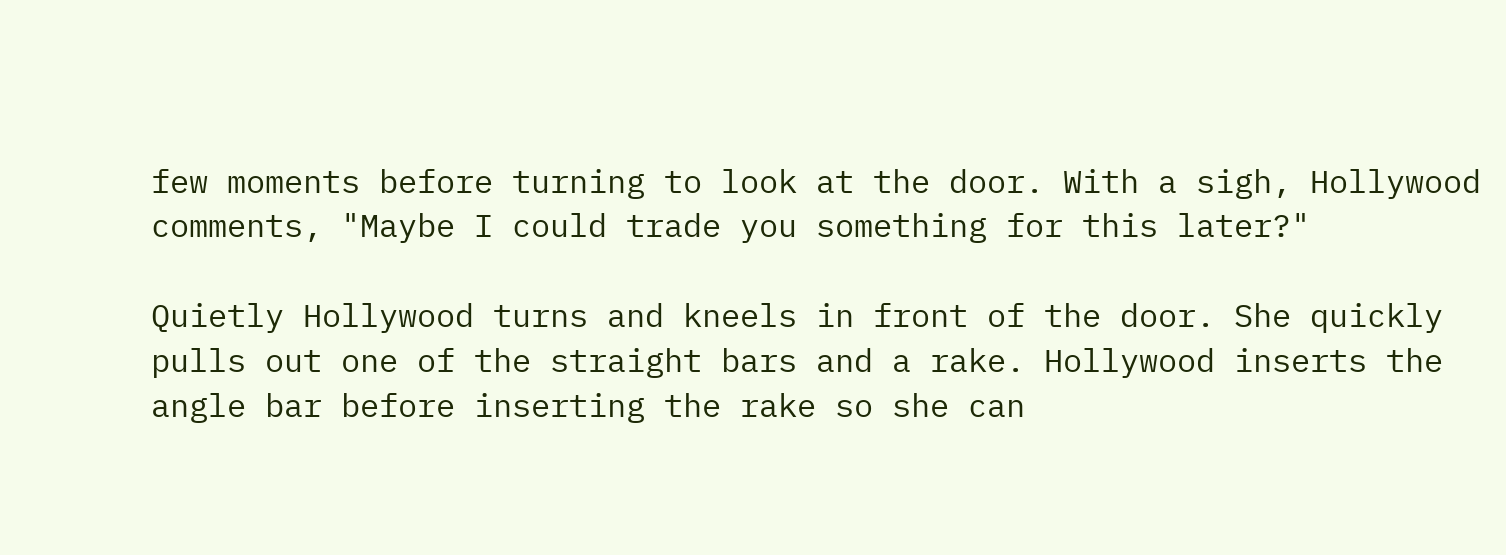few moments before turning to look at the door. With a sigh, Hollywood comments, "Maybe I could trade you something for this later?"

Quietly Hollywood turns and kneels in front of the door. She quickly pulls out one of the straight bars and a rake. Hollywood inserts the angle bar before inserting the rake so she can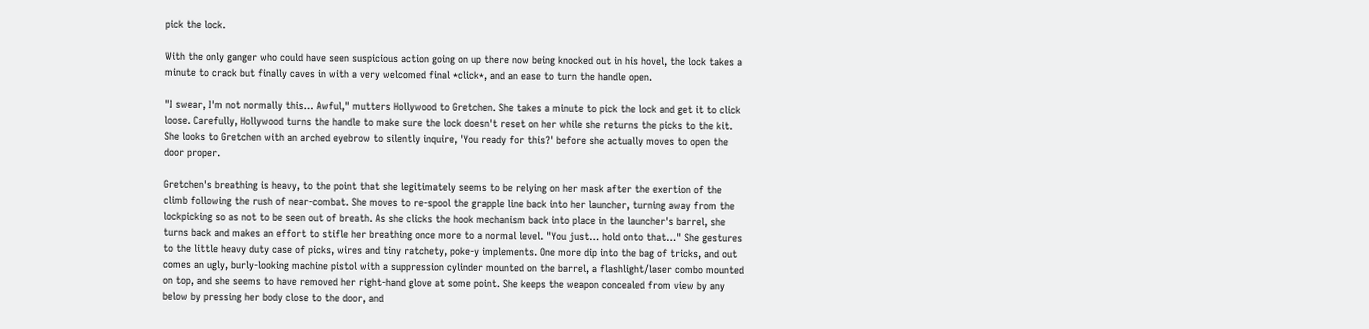pick the lock.

With the only ganger who could have seen suspicious action going on up there now being knocked out in his hovel, the lock takes a minute to crack but finally caves in with a very welcomed final *click*, and an ease to turn the handle open.

"I swear, I'm not normally this… Awful," mutters Hollywood to Gretchen. She takes a minute to pick the lock and get it to click loose. Carefully, Hollywood turns the handle to make sure the lock doesn't reset on her while she returns the picks to the kit. She looks to Gretchen with an arched eyebrow to silently inquire, 'You ready for this?' before she actually moves to open the door proper.

Gretchen's breathing is heavy, to the point that she legitimately seems to be relying on her mask after the exertion of the climb following the rush of near-combat. She moves to re-spool the grapple line back into her launcher, turning away from the lockpicking so as not to be seen out of breath. As she clicks the hook mechanism back into place in the launcher's barrel, she turns back and makes an effort to stifle her breathing once more to a normal level. "You just… hold onto that…" She gestures to the little heavy duty case of picks, wires and tiny ratchety, poke-y implements. One more dip into the bag of tricks, and out comes an ugly, burly-looking machine pistol with a suppression cylinder mounted on the barrel, a flashlight/laser combo mounted on top, and she seems to have removed her right-hand glove at some point. She keeps the weapon concealed from view by any below by pressing her body close to the door, and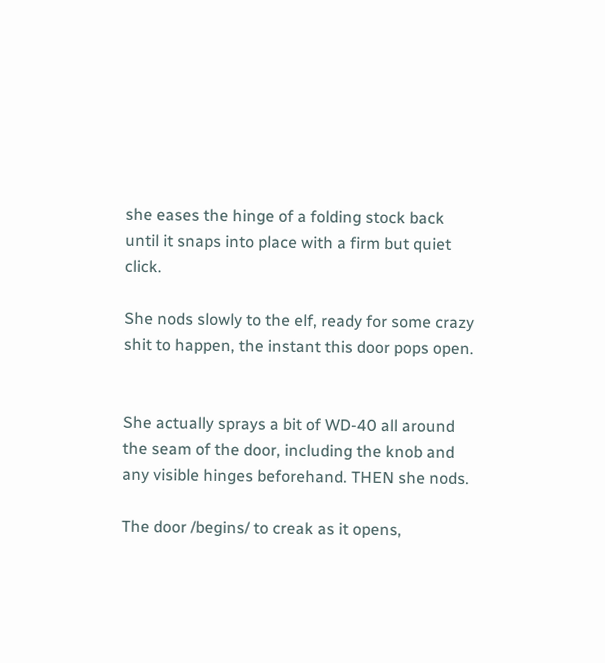she eases the hinge of a folding stock back until it snaps into place with a firm but quiet click.

She nods slowly to the elf, ready for some crazy shit to happen, the instant this door pops open.


She actually sprays a bit of WD-40 all around the seam of the door, including the knob and any visible hinges beforehand. THEN she nods.

The door /begins/ to creak as it opens,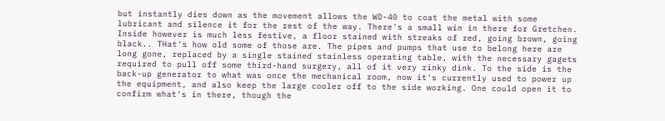but instantly dies down as the movement allows the WD-40 to coat the metal with some lubricant and silence it for the rest of the way. There's a small win in there for Gretchen. Inside however is much less festive, a floor stained with streaks of red, going brown, going black.. THat's how old some of those are. The pipes and pumps that use to belong here are long gone, replaced by a single stained stainless operating table, with the necessary gagets required to pull off some third-hand surgery, all of it very rinky dink. To the side is the back-up generator to what was once the mechanical room, now it's currently used to power up the equipment, and also keep the large cooler off to the side working. One could open it to confirm what's in there, though the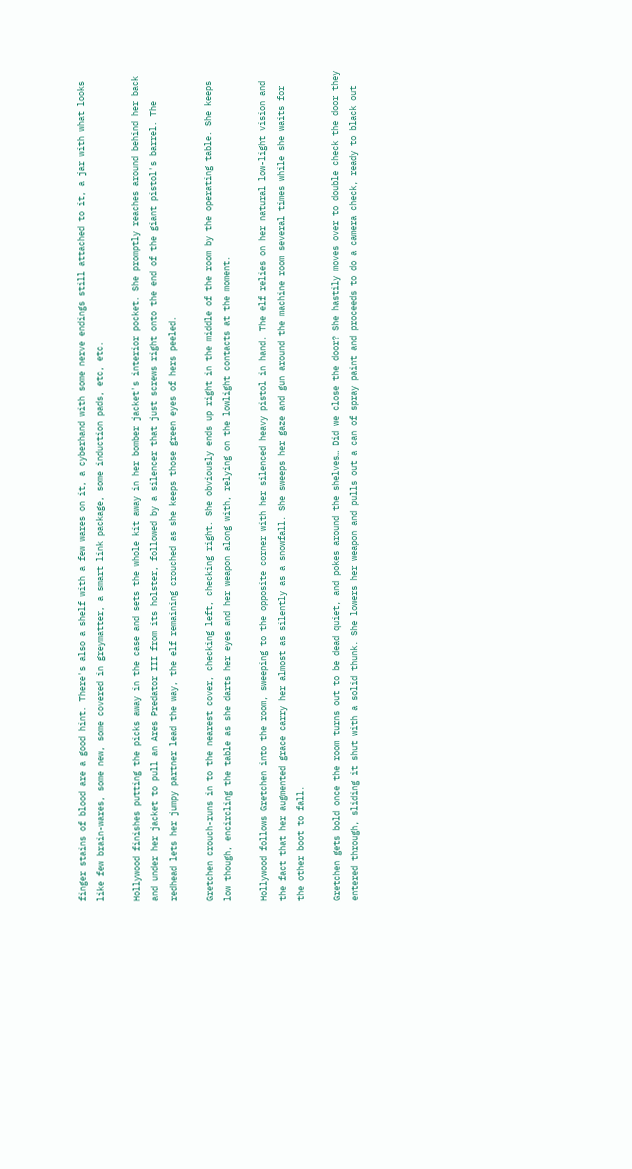finger stains of blood are a good hint. There's also a shelf with a few wares on it, a cyberhand with some nerve endings still attached to it, a jar with what looks like few brain-wares, some new, some covered in greymatter, a smart link package, some induction pads, etc, etc.

Hollywood finishes putting the picks away in the case and sets the whole kit away in her bomber jacket's interior pocket. She promptly reaches around behind her back and under her jacket to pull an Ares Predator III from its holster, followed by a silencer that just screws right onto the end of the giant pistol's barrel. The redhead lets her jumpy partner lead the way, the elf remaining crouched as she keeps those green eyes of hers peeled.

Gretchen crouch-runs in to the nearest cover, checking left, checking right. She obviously ends up right in the middle of the room by the operating table. She keeps low though, encircling the table as she darts her eyes and her weapon along with, relying on the lowlight contacts at the moment.

Hollywood follows Gretchen into the room, sweeping to the opposite corner with her silenced heavy pistol in hand. The elf relies on her natural low-light vision and the fact that her augmented grace carry her almost as silently as a snowfall. She sweeps her gaze and gun around the machine room several times while she waits for the other boot to fall.

Gretchen gets bold once the room turns out to be dead quiet, and pokes around the shelves… Did we close the door? She hastily moves over to double check the door they entered through, sliding it shut with a solid thunk. She lowers her weapon and pulls out a can of spray paint and proceeds to do a camera check, ready to black out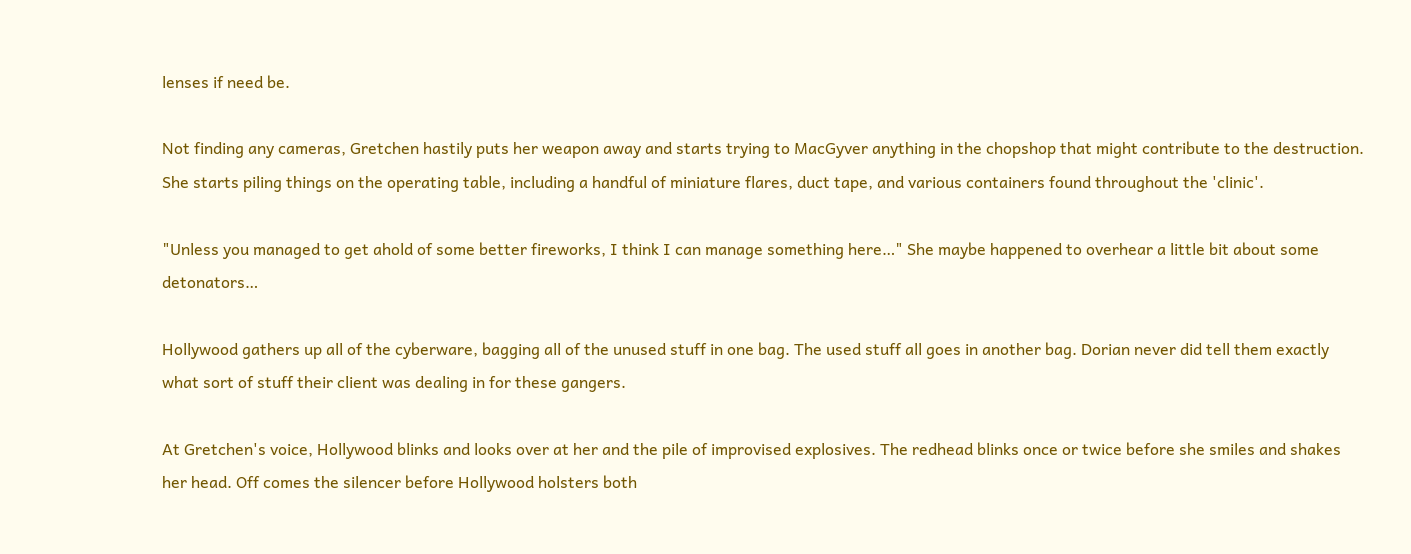lenses if need be.

Not finding any cameras, Gretchen hastily puts her weapon away and starts trying to MacGyver anything in the chopshop that might contribute to the destruction. She starts piling things on the operating table, including a handful of miniature flares, duct tape, and various containers found throughout the 'clinic'.

"Unless you managed to get ahold of some better fireworks, I think I can manage something here…" She maybe happened to overhear a little bit about some detonators…

Hollywood gathers up all of the cyberware, bagging all of the unused stuff in one bag. The used stuff all goes in another bag. Dorian never did tell them exactly what sort of stuff their client was dealing in for these gangers.

At Gretchen's voice, Hollywood blinks and looks over at her and the pile of improvised explosives. The redhead blinks once or twice before she smiles and shakes her head. Off comes the silencer before Hollywood holsters both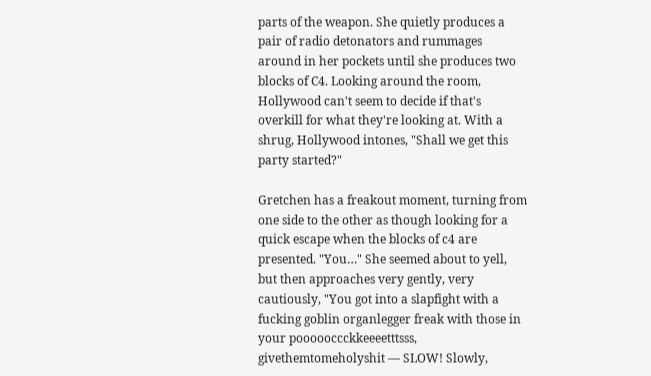parts of the weapon. She quietly produces a pair of radio detonators and rummages around in her pockets until she produces two blocks of C4. Looking around the room, Hollywood can't seem to decide if that's overkill for what they're looking at. With a shrug, Hollywood intones, "Shall we get this party started?"

Gretchen has a freakout moment, turning from one side to the other as though looking for a quick escape when the blocks of c4 are presented. "You…" She seemed about to yell, but then approaches very gently, very cautiously, "You got into a slapfight with a fucking goblin organlegger freak with those in your poooooccckkeeeetttsss, givethemtomeholyshit — SLOW! Slowly,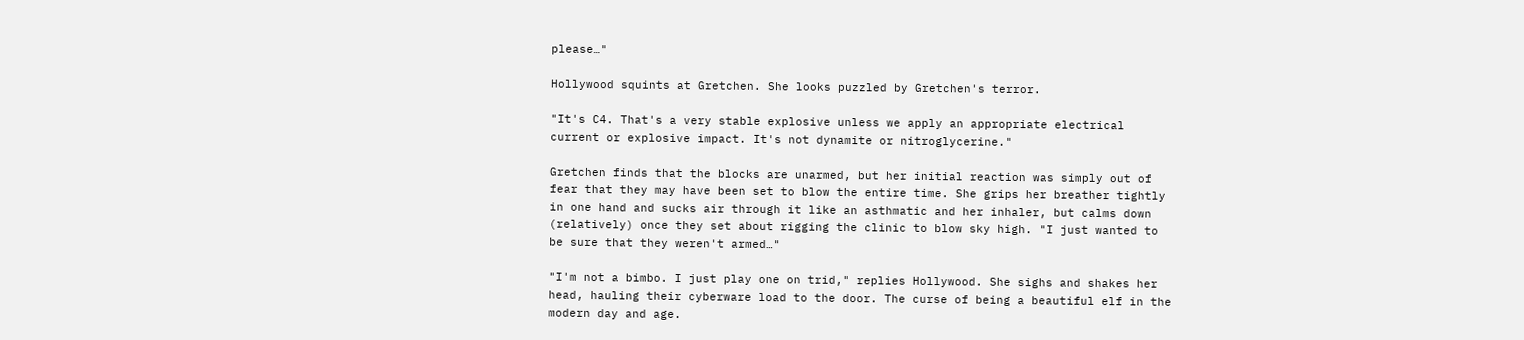please…"

Hollywood squints at Gretchen. She looks puzzled by Gretchen's terror.

"It's C4. That's a very stable explosive unless we apply an appropriate electrical current or explosive impact. It's not dynamite or nitroglycerine."

Gretchen finds that the blocks are unarmed, but her initial reaction was simply out of fear that they may have been set to blow the entire time. She grips her breather tightly in one hand and sucks air through it like an asthmatic and her inhaler, but calms down (relatively) once they set about rigging the clinic to blow sky high. "I just wanted to be sure that they weren't armed…"

"I'm not a bimbo. I just play one on trid," replies Hollywood. She sighs and shakes her head, hauling their cyberware load to the door. The curse of being a beautiful elf in the modern day and age.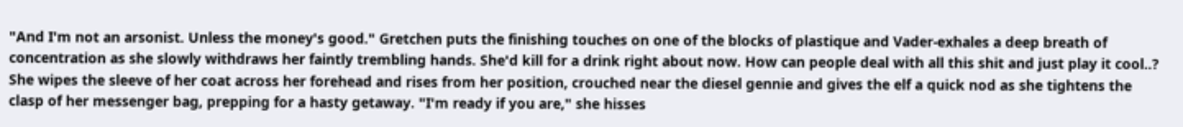"And I'm not an arsonist. Unless the money's good." Gretchen puts the finishing touches on one of the blocks of plastique and Vader-exhales a deep breath of concentration as she slowly withdraws her faintly trembling hands. She'd kill for a drink right about now. How can people deal with all this shit and just play it cool..? She wipes the sleeve of her coat across her forehead and rises from her position, crouched near the diesel gennie and gives the elf a quick nod as she tightens the clasp of her messenger bag, prepping for a hasty getaway. "I'm ready if you are," she hisses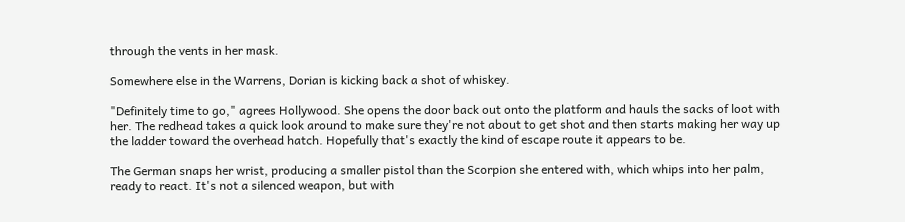through the vents in her mask.

Somewhere else in the Warrens, Dorian is kicking back a shot of whiskey.

"Definitely time to go," agrees Hollywood. She opens the door back out onto the platform and hauls the sacks of loot with her. The redhead takes a quick look around to make sure they're not about to get shot and then starts making her way up the ladder toward the overhead hatch. Hopefully that's exactly the kind of escape route it appears to be.

The German snaps her wrist, producing a smaller pistol than the Scorpion she entered with, which whips into her palm, ready to react. It's not a silenced weapon, but with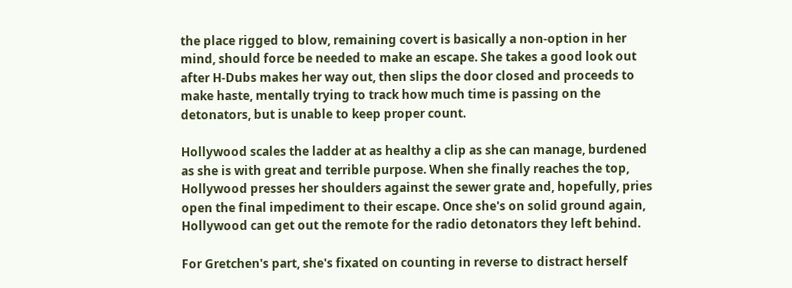the place rigged to blow, remaining covert is basically a non-option in her mind, should force be needed to make an escape. She takes a good look out after H-Dubs makes her way out, then slips the door closed and proceeds to make haste, mentally trying to track how much time is passing on the detonators, but is unable to keep proper count.

Hollywood scales the ladder at as healthy a clip as she can manage, burdened as she is with great and terrible purpose. When she finally reaches the top, Hollywood presses her shoulders against the sewer grate and, hopefully, pries open the final impediment to their escape. Once she's on solid ground again, Hollywood can get out the remote for the radio detonators they left behind.

For Gretchen's part, she's fixated on counting in reverse to distract herself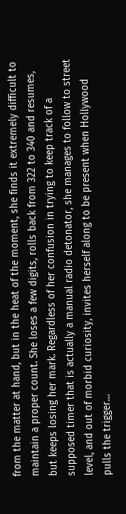from the matter at hand, but in the heat of the moment, she finds it extremely difficult to maintain a proper count. She loses a few digits, rolls back from 322 to 340 and resumes, but keeps losing her mark. Regardless of her confusion in trying to keep track of a supposed timer that is actually a manual radio detonator, she manages to follow to street level, and out of morbid curiosity, invites herself along to be present when Hollywood pulls the trigger…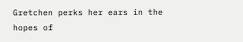Gretchen perks her ears in the hopes of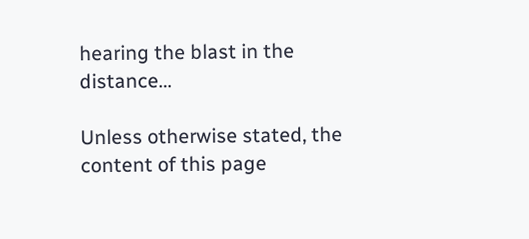hearing the blast in the distance…

Unless otherwise stated, the content of this page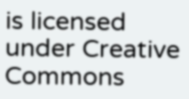is licensed under Creative Commons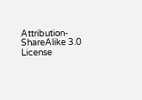Attribution-ShareAlike 3.0 License